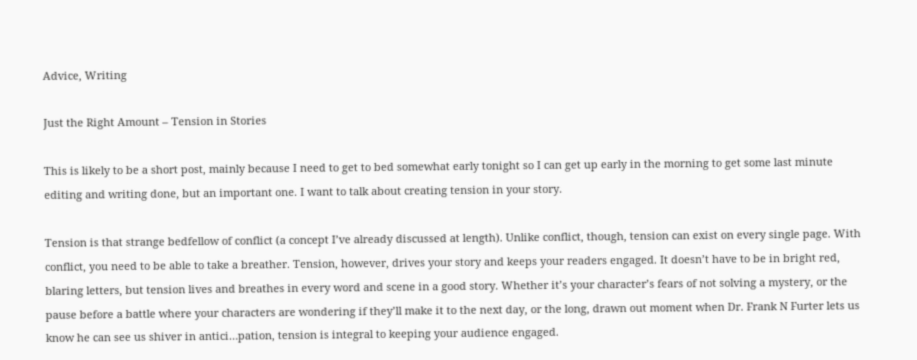Advice, Writing

Just the Right Amount – Tension in Stories

This is likely to be a short post, mainly because I need to get to bed somewhat early tonight so I can get up early in the morning to get some last minute editing and writing done, but an important one. I want to talk about creating tension in your story.

Tension is that strange bedfellow of conflict (a concept I’ve already discussed at length). Unlike conflict, though, tension can exist on every single page. With conflict, you need to be able to take a breather. Tension, however, drives your story and keeps your readers engaged. It doesn’t have to be in bright red, blaring letters, but tension lives and breathes in every word and scene in a good story. Whether it’s your character’s fears of not solving a mystery, or the pause before a battle where your characters are wondering if they’ll make it to the next day, or the long, drawn out moment when Dr. Frank N Furter lets us know he can see us shiver in antici…pation, tension is integral to keeping your audience engaged.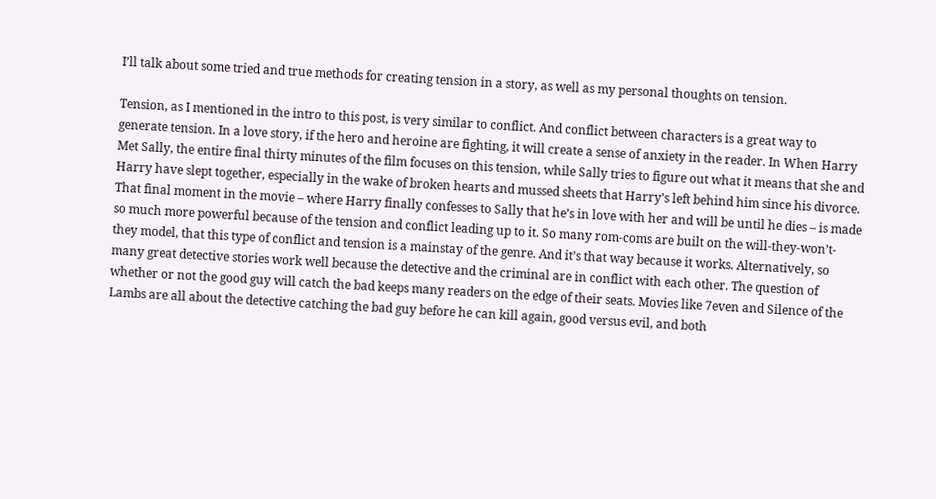I’ll talk about some tried and true methods for creating tension in a story, as well as my personal thoughts on tension.

Tension, as I mentioned in the intro to this post, is very similar to conflict. And conflict between characters is a great way to generate tension. In a love story, if the hero and heroine are fighting, it will create a sense of anxiety in the reader. In When Harry Met Sally, the entire final thirty minutes of the film focuses on this tension, while Sally tries to figure out what it means that she and Harry have slept together, especially in the wake of broken hearts and mussed sheets that Harry’s left behind him since his divorce. That final moment in the movie – where Harry finally confesses to Sally that he’s in love with her and will be until he dies – is made so much more powerful because of the tension and conflict leading up to it. So many rom-coms are built on the will-they-won’t-they model, that this type of conflict and tension is a mainstay of the genre. And it’s that way because it works. Alternatively, so many great detective stories work well because the detective and the criminal are in conflict with each other. The question of whether or not the good guy will catch the bad keeps many readers on the edge of their seats. Movies like 7even and Silence of the Lambs are all about the detective catching the bad guy before he can kill again, good versus evil, and both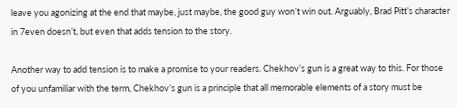leave you agonizing at the end that maybe, just maybe, the good guy won’t win out. Arguably, Brad Pitt’s character in 7even doesn’t, but even that adds tension to the story.

Another way to add tension is to make a promise to your readers. Chekhov’s gun is a great way to this. For those of you unfamiliar with the term, Chekhov’s gun is a principle that all memorable elements of a story must be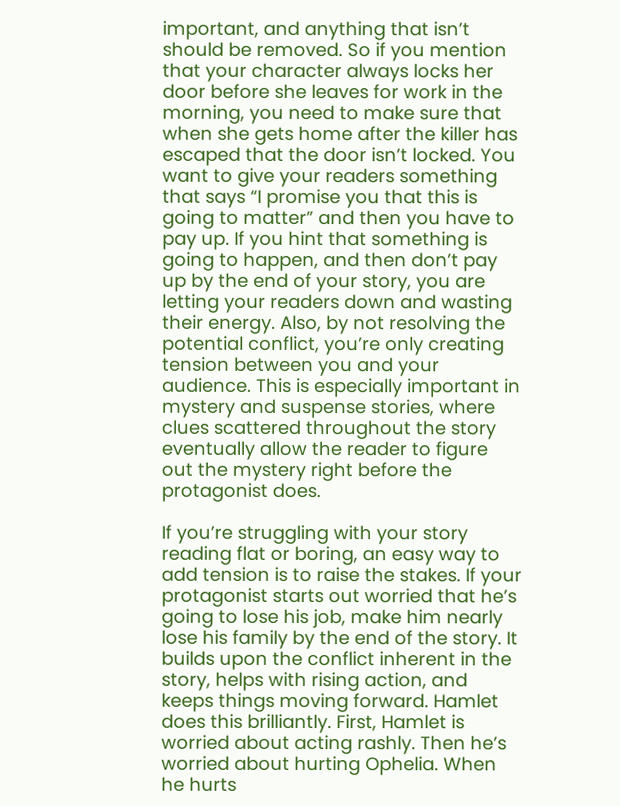important, and anything that isn’t should be removed. So if you mention that your character always locks her door before she leaves for work in the morning, you need to make sure that when she gets home after the killer has escaped that the door isn’t locked. You want to give your readers something that says “I promise you that this is going to matter” and then you have to pay up. If you hint that something is going to happen, and then don’t pay up by the end of your story, you are letting your readers down and wasting their energy. Also, by not resolving the potential conflict, you’re only creating tension between you and your audience. This is especially important in mystery and suspense stories, where clues scattered throughout the story eventually allow the reader to figure out the mystery right before the protagonist does.

If you’re struggling with your story reading flat or boring, an easy way to add tension is to raise the stakes. If your protagonist starts out worried that he’s going to lose his job, make him nearly lose his family by the end of the story. It builds upon the conflict inherent in the story, helps with rising action, and keeps things moving forward. Hamlet does this brilliantly. First, Hamlet is worried about acting rashly. Then he’s worried about hurting Ophelia. When he hurts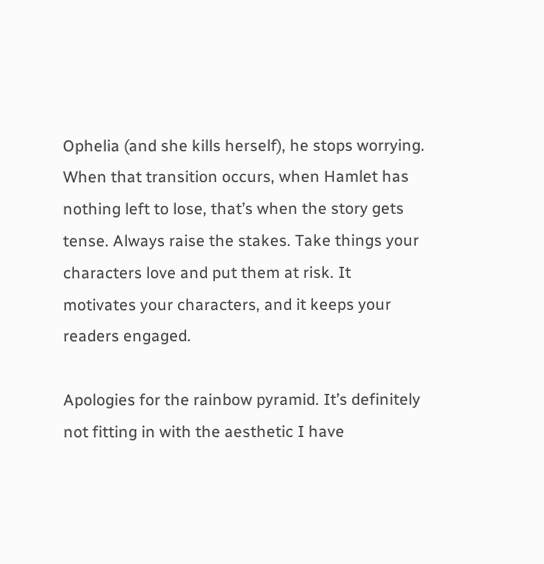Ophelia (and she kills herself), he stops worrying. When that transition occurs, when Hamlet has nothing left to lose, that’s when the story gets tense. Always raise the stakes. Take things your characters love and put them at risk. It motivates your characters, and it keeps your readers engaged.

Apologies for the rainbow pyramid. It’s definitely not fitting in with the aesthetic I have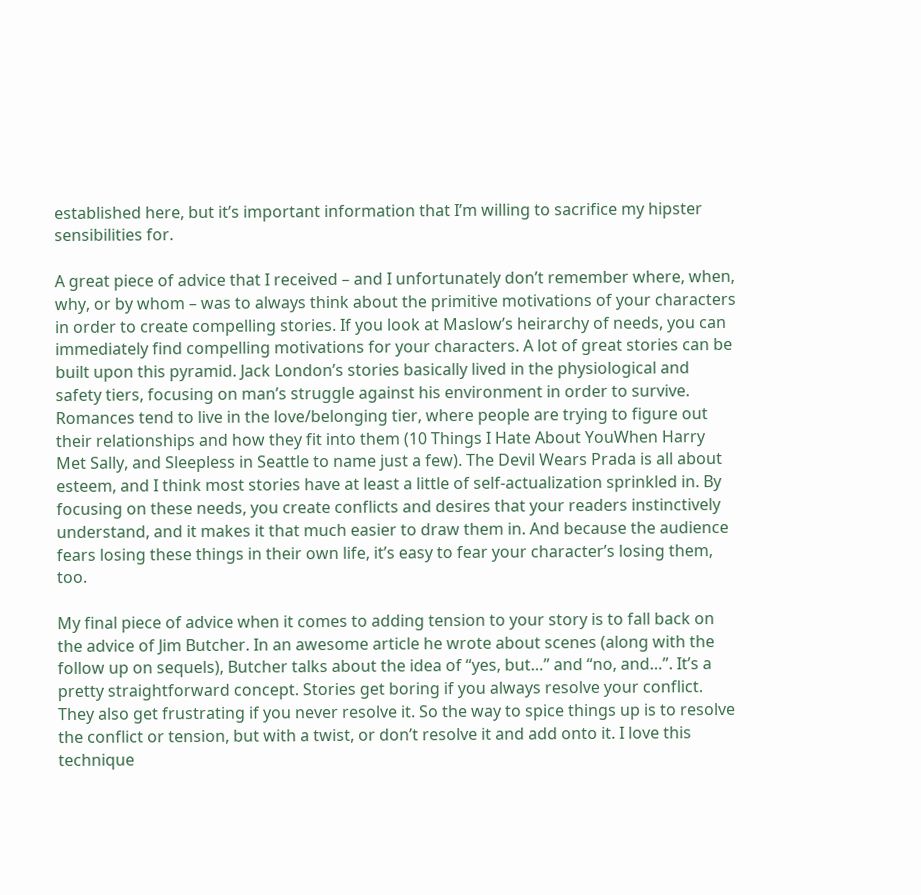established here, but it’s important information that I’m willing to sacrifice my hipster sensibilities for.

A great piece of advice that I received – and I unfortunately don’t remember where, when, why, or by whom – was to always think about the primitive motivations of your characters in order to create compelling stories. If you look at Maslow’s heirarchy of needs, you can immediately find compelling motivations for your characters. A lot of great stories can be built upon this pyramid. Jack London’s stories basically lived in the physiological and safety tiers, focusing on man’s struggle against his environment in order to survive. Romances tend to live in the love/belonging tier, where people are trying to figure out their relationships and how they fit into them (10 Things I Hate About YouWhen Harry Met Sally, and Sleepless in Seattle to name just a few). The Devil Wears Prada is all about esteem, and I think most stories have at least a little of self-actualization sprinkled in. By focusing on these needs, you create conflicts and desires that your readers instinctively understand, and it makes it that much easier to draw them in. And because the audience fears losing these things in their own life, it’s easy to fear your character’s losing them, too.

My final piece of advice when it comes to adding tension to your story is to fall back on the advice of Jim Butcher. In an awesome article he wrote about scenes (along with the follow up on sequels), Butcher talks about the idea of “yes, but…” and “no, and…”. It’s a pretty straightforward concept. Stories get boring if you always resolve your conflict. They also get frustrating if you never resolve it. So the way to spice things up is to resolve the conflict or tension, but with a twist, or don’t resolve it and add onto it. I love this technique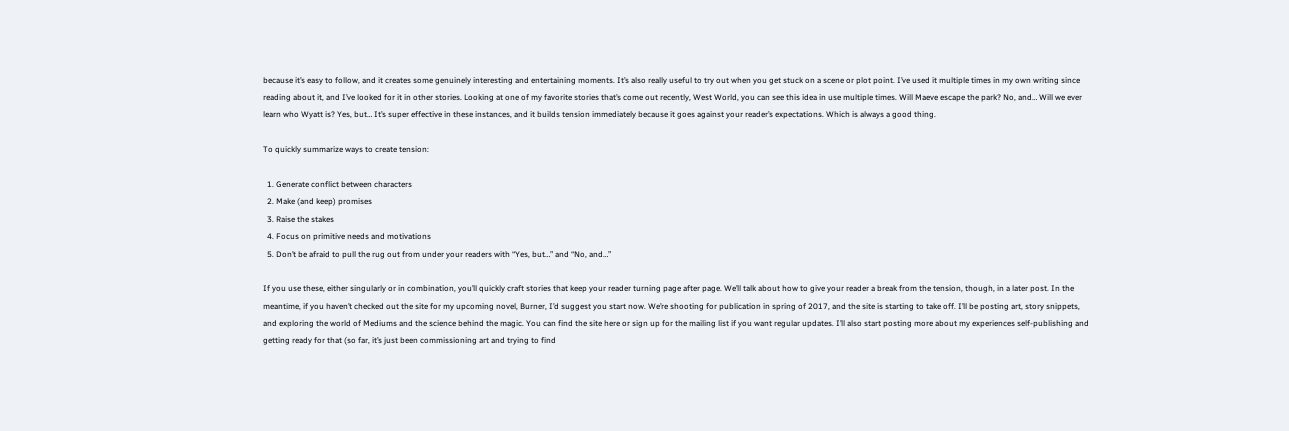because it’s easy to follow, and it creates some genuinely interesting and entertaining moments. It’s also really useful to try out when you get stuck on a scene or plot point. I’ve used it multiple times in my own writing since reading about it, and I’ve looked for it in other stories. Looking at one of my favorite stories that’s come out recently, West World, you can see this idea in use multiple times. Will Maeve escape the park? No, and… Will we ever learn who Wyatt is? Yes, but… It’s super effective in these instances, and it builds tension immediately because it goes against your reader’s expectations. Which is always a good thing.

To quickly summarize ways to create tension:

  1. Generate conflict between characters
  2. Make (and keep) promises
  3. Raise the stakes
  4. Focus on primitive needs and motivations
  5. Don’t be afraid to pull the rug out from under your readers with “Yes, but…” and “No, and…”

If you use these, either singularly or in combination, you’ll quickly craft stories that keep your reader turning page after page. We’ll talk about how to give your reader a break from the tension, though, in a later post. In the meantime, if you haven’t checked out the site for my upcoming novel, Burner, I’d suggest you start now. We’re shooting for publication in spring of 2017, and the site is starting to take off. I’ll be posting art, story snippets, and exploring the world of Mediums and the science behind the magic. You can find the site here or sign up for the mailing list if you want regular updates. I’ll also start posting more about my experiences self-publishing and getting ready for that (so far, it’s just been commissioning art and trying to find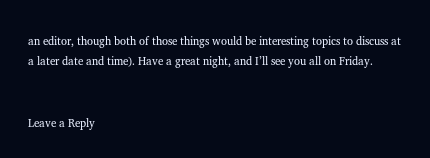an editor, though both of those things would be interesting topics to discuss at a later date and time). Have a great night, and I’ll see you all on Friday.


Leave a Reply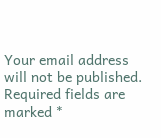Your email address will not be published. Required fields are marked *